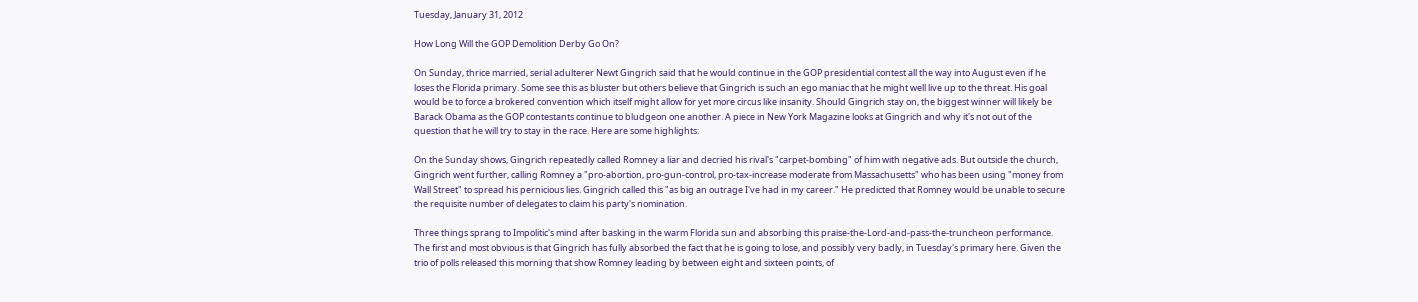Tuesday, January 31, 2012

How Long Will the GOP Demolition Derby Go On?

On Sunday, thrice married, serial adulterer Newt Gingrich said that he would continue in the GOP presidential contest all the way into August even if he loses the Florida primary. Some see this as bluster but others believe that Gingrich is such an ego maniac that he might well live up to the threat. His goal would be to force a brokered convention which itself might allow for yet more circus like insanity. Should Gingrich stay on, the biggest winner will likely be Barack Obama as the GOP contestants continue to bludgeon one another. A piece in New York Magazine looks at Gingrich and why it's not out of the question that he will try to stay in the race. Here are some highlights:

On the Sunday shows, Gingrich repeatedly called Romney a liar and decried his rival's "carpet-bombing" of him with negative ads. But outside the church, Gingrich went further, calling Romney a "pro-abortion, pro-gun-control, pro-tax-increase moderate from Massachusetts" who has been using "money from Wall Street" to spread his pernicious lies. Gingrich called this "as big an outrage I've had in my career." He predicted that Romney would be unable to secure the requisite number of delegates to claim his party's nomination.

Three things sprang to Impolitic's mind after basking in the warm Florida sun and absorbing this praise-the-Lord-and-pass-the-truncheon performance. The first and most obvious is that Gingrich has fully absorbed the fact that he is going to lose, and possibly very badly, in Tuesday's primary here. Given the trio of polls released this morning that show Romney leading by between eight and sixteen points, of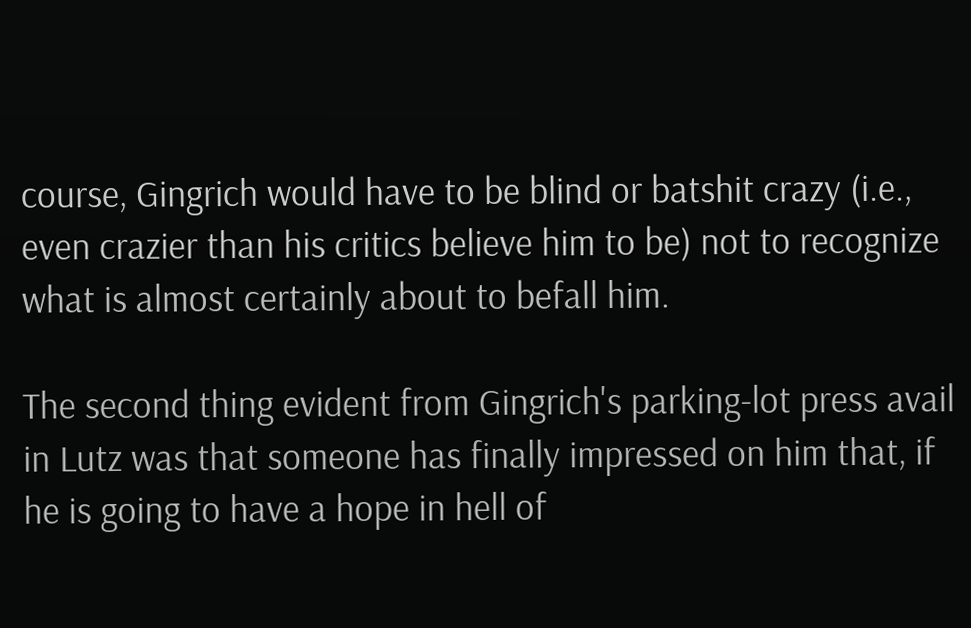course, Gingrich would have to be blind or batshit crazy (i.e., even crazier than his critics believe him to be) not to recognize what is almost certainly about to befall him.

The second thing evident from Gingrich's parking-lot press avail in Lutz was that someone has finally impressed on him that, if he is going to have a hope in hell of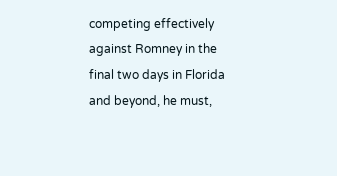competing effectively against Romney in the final two days in Florida and beyond, he must,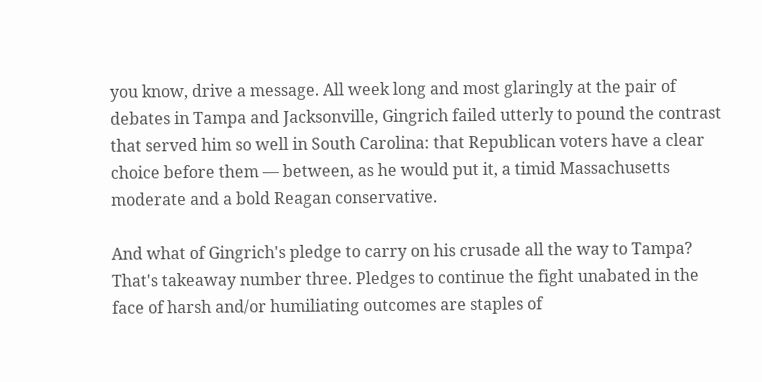you know, drive a message. All week long and most glaringly at the pair of debates in Tampa and Jacksonville, Gingrich failed utterly to pound the contrast that served him so well in South Carolina: that Republican voters have a clear choice before them — between, as he would put it, a timid Massachusetts moderate and a bold Reagan conservative.

And what of Gingrich's pledge to carry on his crusade all the way to Tampa? That's takeaway number three. Pledges to continue the fight unabated in the face of harsh and/or humiliating outcomes are staples of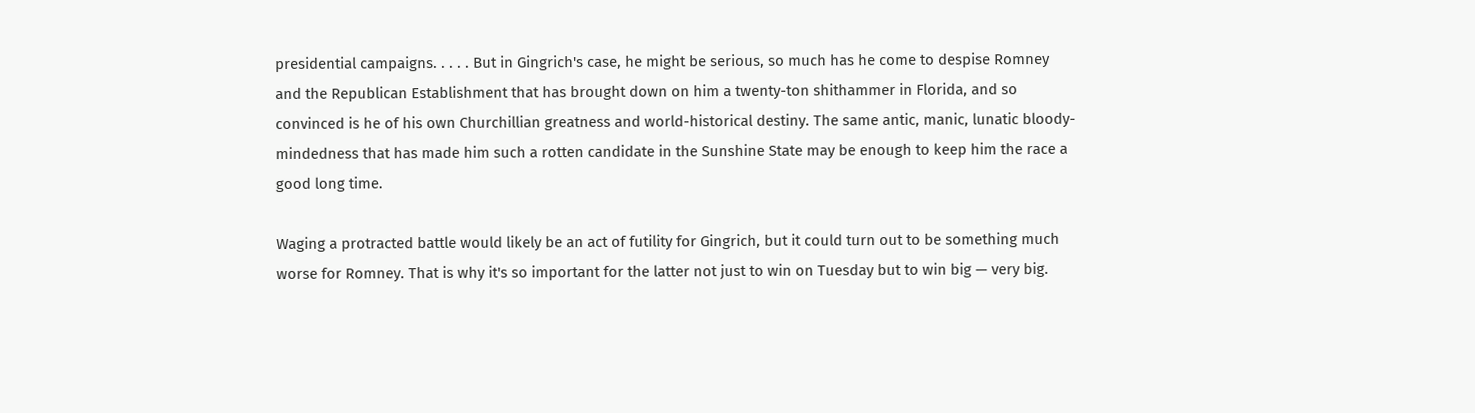presidential campaigns. . . . . But in Gingrich's case, he might be serious, so much has he come to despise Romney and the Republican Establishment that has brought down on him a twenty-ton shithammer in Florida, and so convinced is he of his own Churchillian greatness and world-historical destiny. The same antic, manic, lunatic bloody-mindedness that has made him such a rotten candidate in the Sunshine State may be enough to keep him the race a good long time.

Waging a protracted battle would likely be an act of futility for Gingrich, but it could turn out to be something much worse for Romney. That is why it's so important for the latter not just to win on Tuesday but to win big — very big.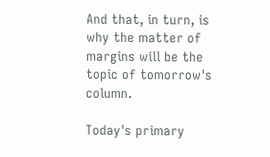And that, in turn, is why the matter of margins will be the topic of tomorrow's column.

Today's primary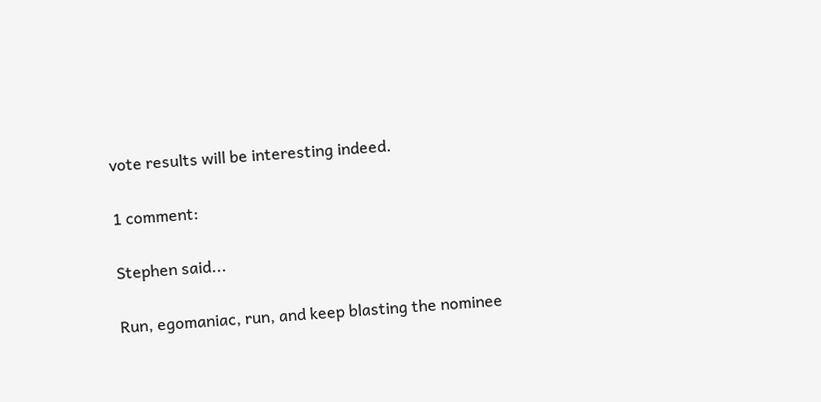vote results will be interesting indeed.

1 comment:

Stephen said...

Run, egomaniac, run, and keep blasting the nominee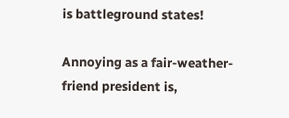is battleground states!

Annoying as a fair-weather-friend president is,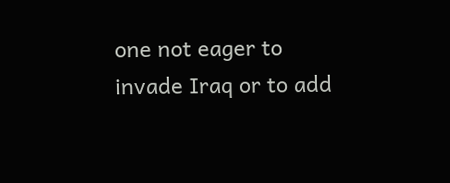one not eager to invade Iraq or to add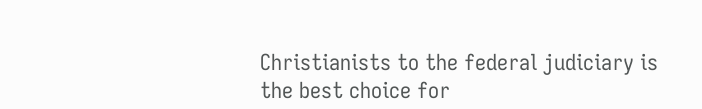Christianists to the federal judiciary is the best choice for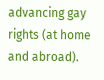advancing gay rights (at home and abroad).